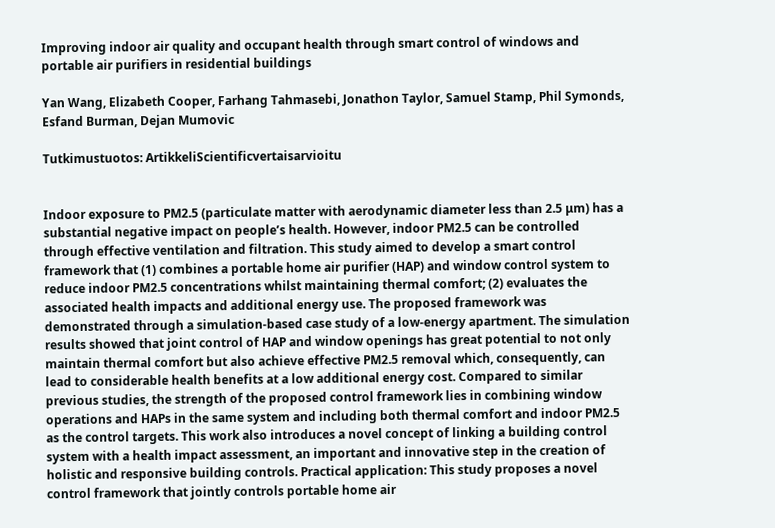Improving indoor air quality and occupant health through smart control of windows and portable air purifiers in residential buildings

Yan Wang, Elizabeth Cooper, Farhang Tahmasebi, Jonathon Taylor, Samuel Stamp, Phil Symonds, Esfand Burman, Dejan Mumovic

Tutkimustuotos: ArtikkeliScientificvertaisarvioitu


Indoor exposure to PM2.5 (particulate matter with aerodynamic diameter less than 2.5 μm) has a substantial negative impact on people’s health. However, indoor PM2.5 can be controlled through effective ventilation and filtration. This study aimed to develop a smart control framework that (1) combines a portable home air purifier (HAP) and window control system to reduce indoor PM2.5 concentrations whilst maintaining thermal comfort; (2) evaluates the associated health impacts and additional energy use. The proposed framework was demonstrated through a simulation-based case study of a low-energy apartment. The simulation results showed that joint control of HAP and window openings has great potential to not only maintain thermal comfort but also achieve effective PM2.5 removal which, consequently, can lead to considerable health benefits at a low additional energy cost. Compared to similar previous studies, the strength of the proposed control framework lies in combining window operations and HAPs in the same system and including both thermal comfort and indoor PM2.5 as the control targets. This work also introduces a novel concept of linking a building control system with a health impact assessment, an important and innovative step in the creation of holistic and responsive building controls. Practical application: This study proposes a novel control framework that jointly controls portable home air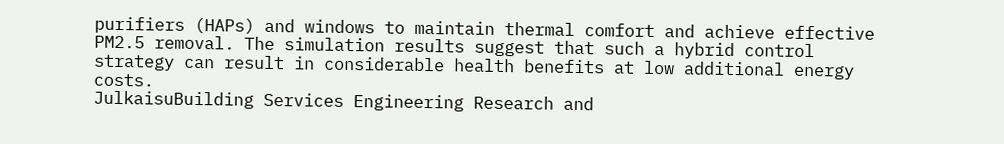purifiers (HAPs) and windows to maintain thermal comfort and achieve effective PM2.5 removal. The simulation results suggest that such a hybrid control strategy can result in considerable health benefits at low additional energy costs.
JulkaisuBuilding Services Engineering Research and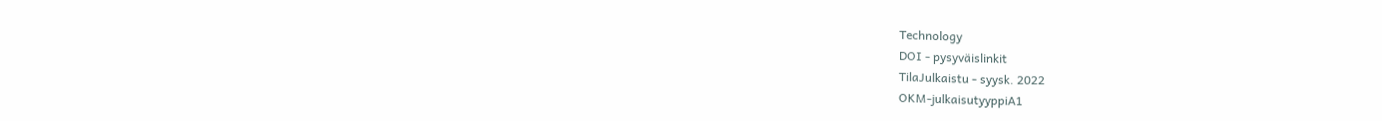Technology
DOI - pysyväislinkit
TilaJulkaistu - syysk. 2022
OKM-julkaisutyyppiA1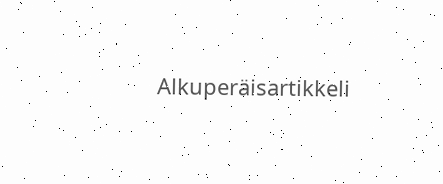Alkuperäisartikkeli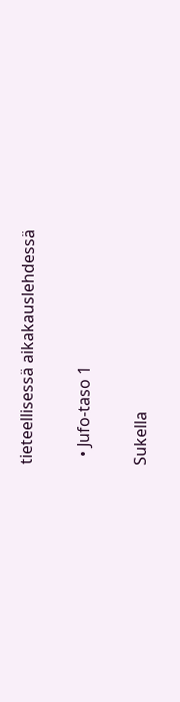tieteellisessä aikakauslehdessä


  • Jufo-taso 1


Sukella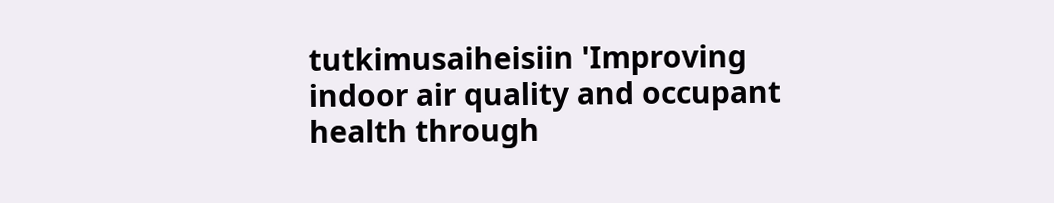tutkimusaiheisiin 'Improving indoor air quality and occupant health through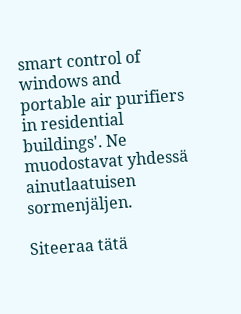smart control of windows and portable air purifiers in residential buildings'. Ne muodostavat yhdessä ainutlaatuisen sormenjäljen.

Siteeraa tätä